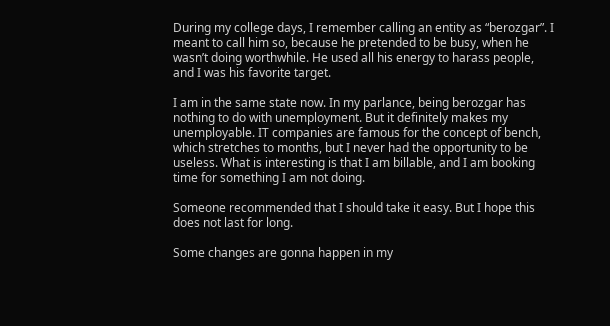During my college days, I remember calling an entity as “berozgar”. I meant to call him so, because he pretended to be busy, when he wasn’t doing worthwhile. He used all his energy to harass people, and I was his favorite target.

I am in the same state now. In my parlance, being berozgar has nothing to do with unemployment. But it definitely makes my unemployable. IT companies are famous for the concept of bench, which stretches to months, but I never had the opportunity to be useless. What is interesting is that I am billable, and I am booking time for something I am not doing.

Someone recommended that I should take it easy. But I hope this does not last for long.

Some changes are gonna happen in my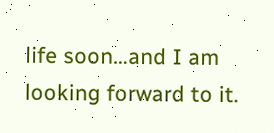life soon…and I am looking forward to it.